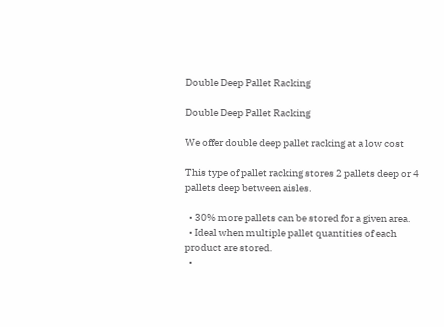Double Deep Pallet Racking

Double Deep Pallet Racking

We offer double deep pallet racking at a low cost

This type of pallet racking stores 2 pallets deep or 4 pallets deep between aisles.

  • 30% more pallets can be stored for a given area.
  • Ideal when multiple pallet quantities of each product are stored.
  •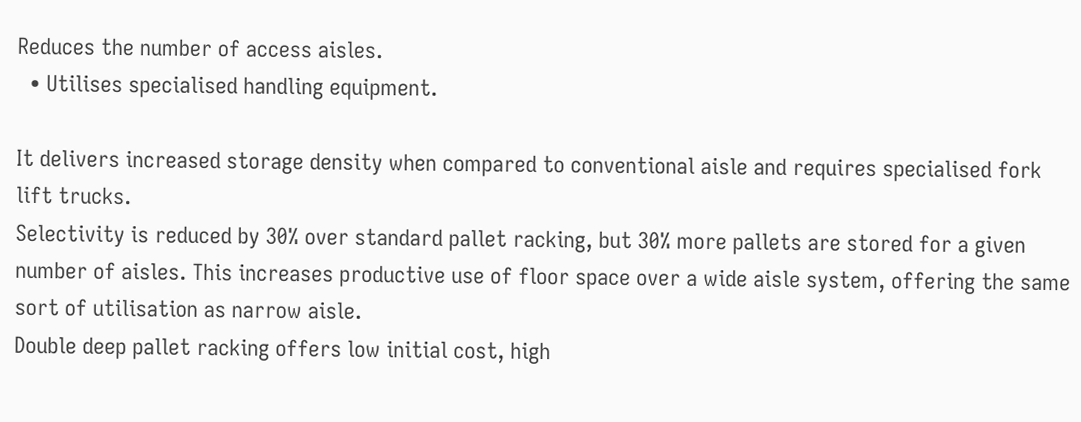Reduces the number of access aisles.
  • Utilises specialised handling equipment.

It delivers increased storage density when compared to conventional aisle and requires specialised fork lift trucks.
Selectivity is reduced by 30% over standard pallet racking, but 30% more pallets are stored for a given number of aisles. This increases productive use of floor space over a wide aisle system, offering the same sort of utilisation as narrow aisle.
Double deep pallet racking offers low initial cost, high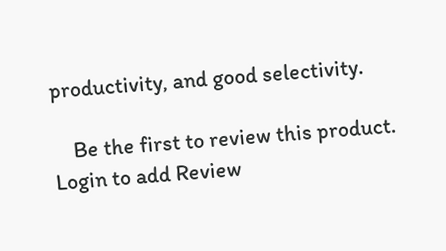productivity, and good selectivity.

    Be the first to review this product.
Login to add Review